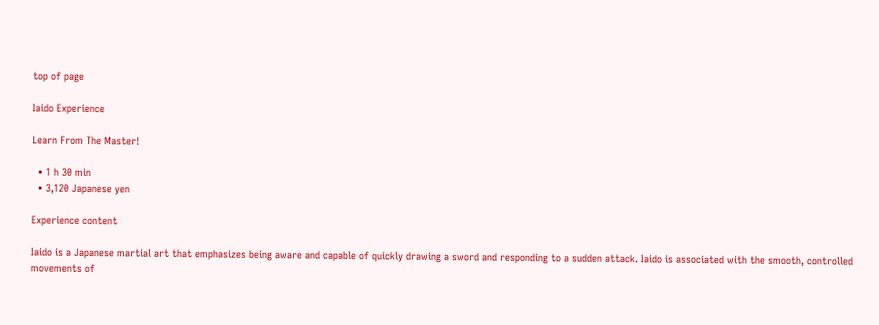top of page

Iaido Experience

Learn From The Master!

  • 1 h 30 min
  • 3,120 Japanese yen

Experience content

Iaido is a Japanese martial art that emphasizes being aware and capable of quickly drawing a sword and responding to a sudden attack. Iaido is associated with the smooth, controlled movements of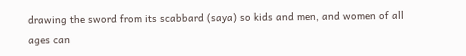drawing the sword from its scabbard (saya) so kids and men, and women of all ages can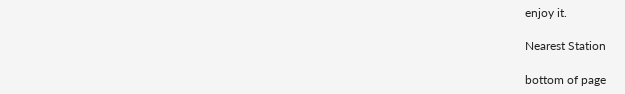enjoy it.

Nearest Station

bottom of page